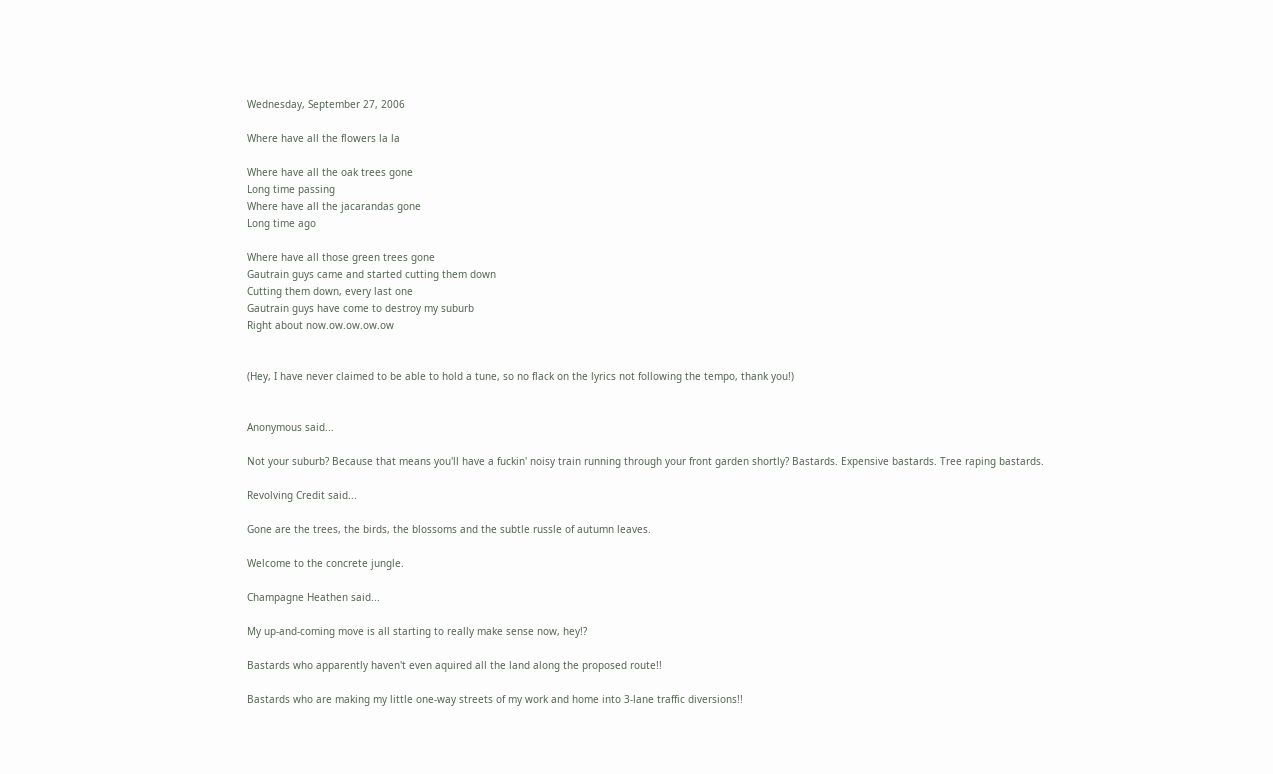Wednesday, September 27, 2006

Where have all the flowers la la

Where have all the oak trees gone
Long time passing
Where have all the jacarandas gone
Long time ago

Where have all those green trees gone
Gautrain guys came and started cutting them down
Cutting them down, every last one
Gautrain guys have come to destroy my suburb
Right about now.ow.ow.ow.ow


(Hey, I have never claimed to be able to hold a tune, so no flack on the lyrics not following the tempo, thank you!)


Anonymous said...

Not your suburb? Because that means you'll have a fuckin' noisy train running through your front garden shortly? Bastards. Expensive bastards. Tree raping bastards.

Revolving Credit said...

Gone are the trees, the birds, the blossoms and the subtle russle of autumn leaves.

Welcome to the concrete jungle.

Champagne Heathen said...

My up-and-coming move is all starting to really make sense now, hey!?

Bastards who apparently haven't even aquired all the land along the proposed route!!

Bastards who are making my little one-way streets of my work and home into 3-lane traffic diversions!!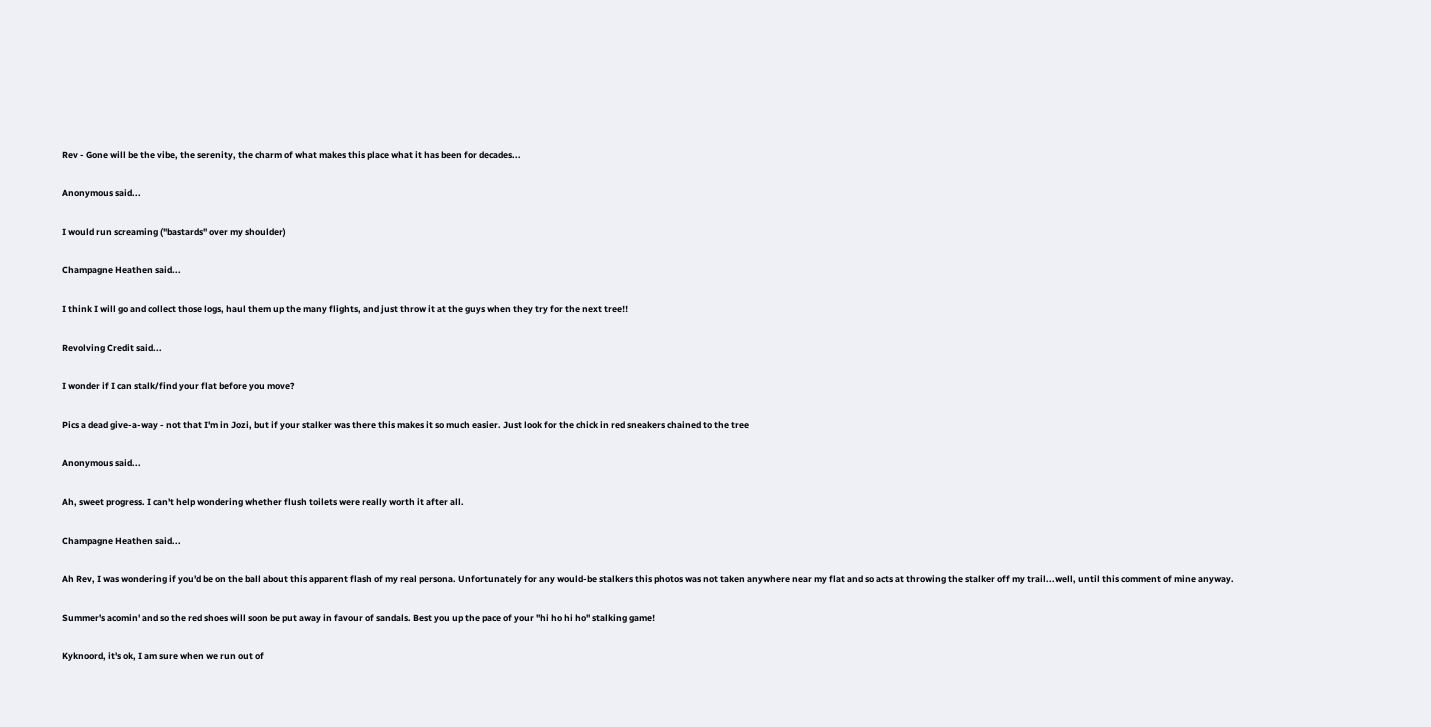Rev - Gone will be the vibe, the serenity, the charm of what makes this place what it has been for decades...

Anonymous said...

I would run screaming ("bastards" over my shoulder)

Champagne Heathen said...

I think I will go and collect those logs, haul them up the many flights, and just throw it at the guys when they try for the next tree!!

Revolving Credit said...

I wonder if I can stalk/find your flat before you move?

Pics a dead give-a-way - not that I'm in Jozi, but if your stalker was there this makes it so much easier. Just look for the chick in red sneakers chained to the tree

Anonymous said...

Ah, sweet progress. I can't help wondering whether flush toilets were really worth it after all.

Champagne Heathen said...

Ah Rev, I was wondering if you'd be on the ball about this apparent flash of my real persona. Unfortunately for any would-be stalkers this photos was not taken anywhere near my flat and so acts at throwing the stalker off my trail...well, until this comment of mine anyway.

Summer's acomin' and so the red shoes will soon be put away in favour of sandals. Best you up the pace of your "hi ho hi ho" stalking game!

Kyknoord, it's ok, I am sure when we run out of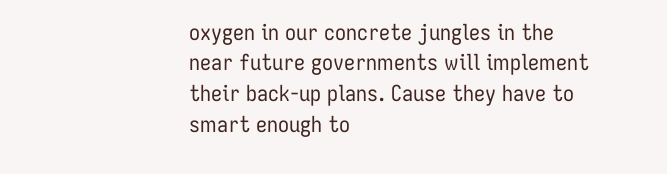oxygen in our concrete jungles in the near future governments will implement their back-up plans. Cause they have to smart enough to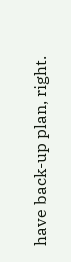have back-up plan, right.